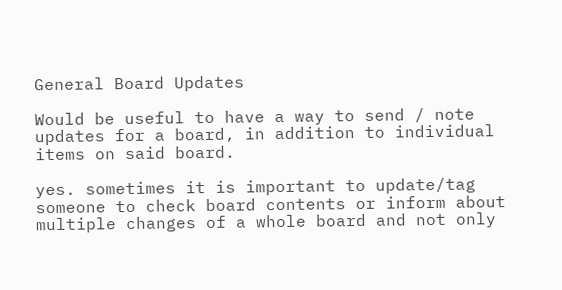General Board Updates

Would be useful to have a way to send / note updates for a board, in addition to individual items on said board.

yes. sometimes it is important to update/tag someone to check board contents or inform about multiple changes of a whole board and not only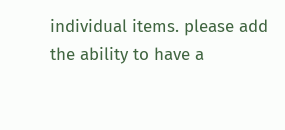individual items. please add the ability to have a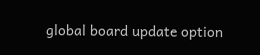global board update option